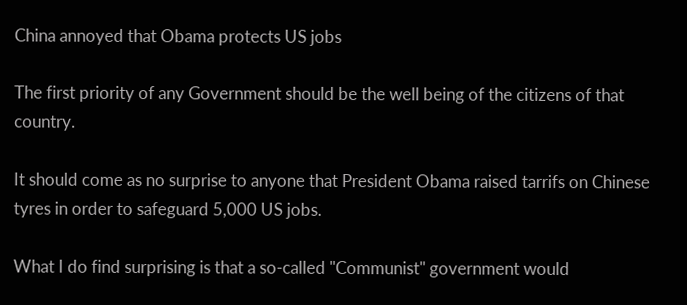China annoyed that Obama protects US jobs

The first priority of any Government should be the well being of the citizens of that country.

It should come as no surprise to anyone that President Obama raised tarrifs on Chinese tyres in order to safeguard 5,000 US jobs.

What I do find surprising is that a so-called "Communist" government would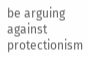be arguing against protectionism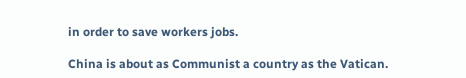in order to save workers jobs.

China is about as Communist a country as the Vatican.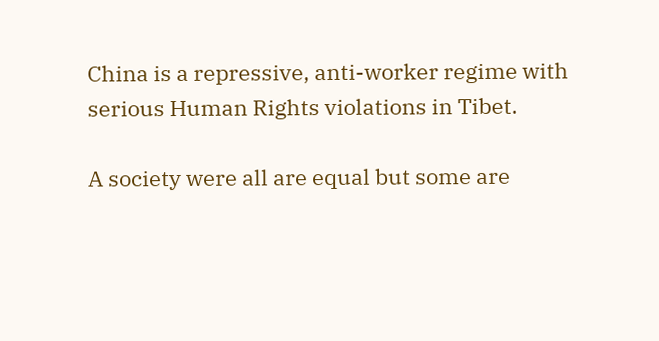China is a repressive, anti-worker regime with serious Human Rights violations in Tibet.

A society were all are equal but some are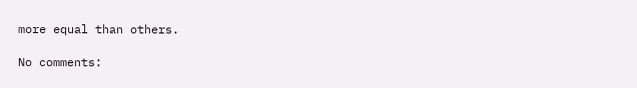more equal than others.

No comments: